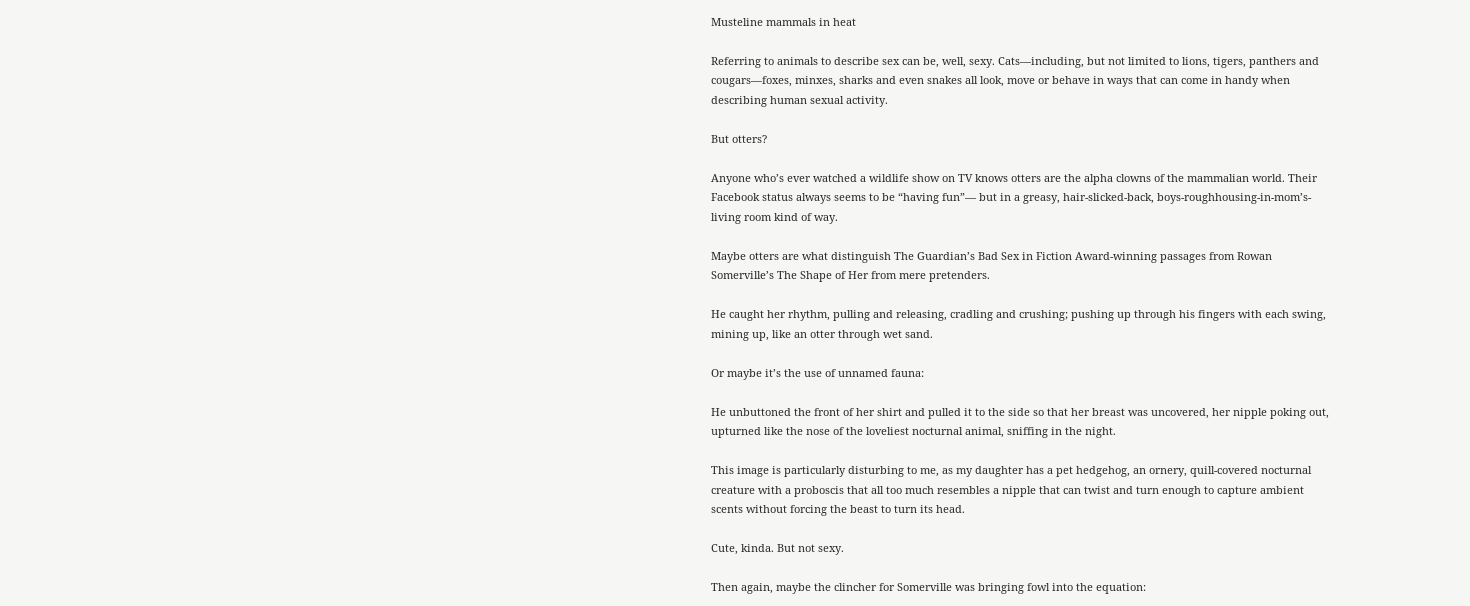Musteline mammals in heat

Referring to animals to describe sex can be, well, sexy. Cats—including, but not limited to lions, tigers, panthers and cougars—foxes, minxes, sharks and even snakes all look, move or behave in ways that can come in handy when describing human sexual activity.

But otters?

Anyone who’s ever watched a wildlife show on TV knows otters are the alpha clowns of the mammalian world. Their Facebook status always seems to be “having fun”— but in a greasy, hair-slicked-back, boys-roughhousing-in-mom’s-living room kind of way.

Maybe otters are what distinguish The Guardian’s Bad Sex in Fiction Award-winning passages from Rowan Somerville’s The Shape of Her from mere pretenders.

He caught her rhythm, pulling and releasing, cradling and crushing; pushing up through his fingers with each swing, mining up, like an otter through wet sand.

Or maybe it’s the use of unnamed fauna:

He unbuttoned the front of her shirt and pulled it to the side so that her breast was uncovered, her nipple poking out, upturned like the nose of the loveliest nocturnal animal, sniffing in the night.

This image is particularly disturbing to me, as my daughter has a pet hedgehog, an ornery, quill-covered nocturnal creature with a proboscis that all too much resembles a nipple that can twist and turn enough to capture ambient scents without forcing the beast to turn its head.

Cute, kinda. But not sexy.

Then again, maybe the clincher for Somerville was bringing fowl into the equation: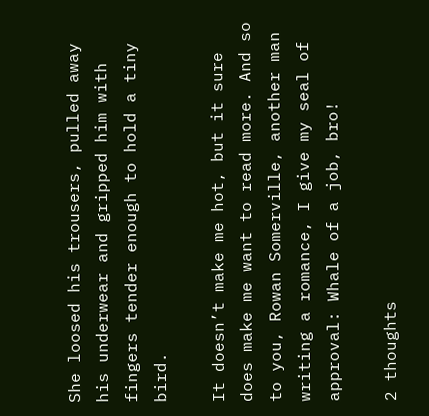She loosed his trousers, pulled away his underwear and gripped him with fingers tender enough to hold a tiny bird.

It doesn’t make me hot, but it sure does make me want to read more. And so to you, Rowan Somerville, another man writing a romance, I give my seal of approval: Whale of a job, bro!

2 thoughts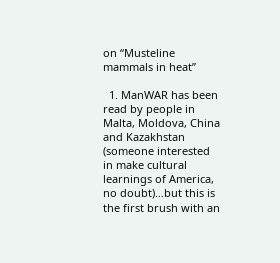on “Musteline mammals in heat”

  1. ManWAR has been read by people in Malta, Moldova, China and Kazakhstan (someone interested in make cultural learnings of America, no doubt)…but this is the first brush with an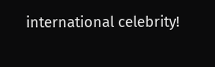international celebrity!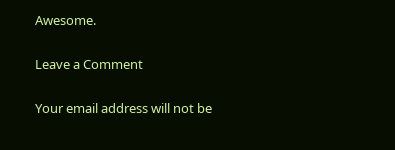Awesome.

Leave a Comment

Your email address will not be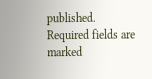published. Required fields are marked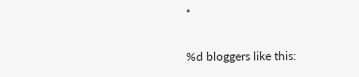*

%d bloggers like this: